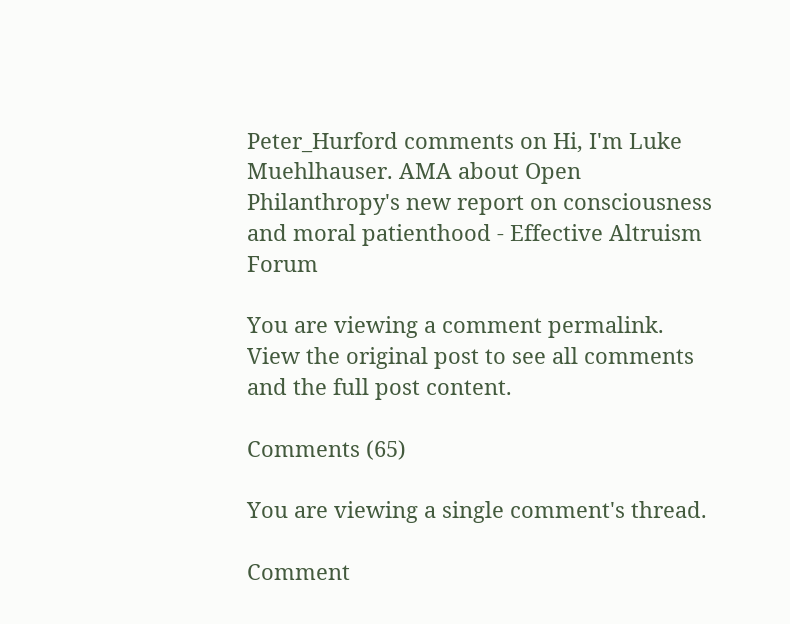Peter_Hurford comments on Hi, I'm Luke Muehlhauser. AMA about Open Philanthropy's new report on consciousness and moral patienthood - Effective Altruism Forum

You are viewing a comment permalink. View the original post to see all comments and the full post content.

Comments (65)

You are viewing a single comment's thread.

Comment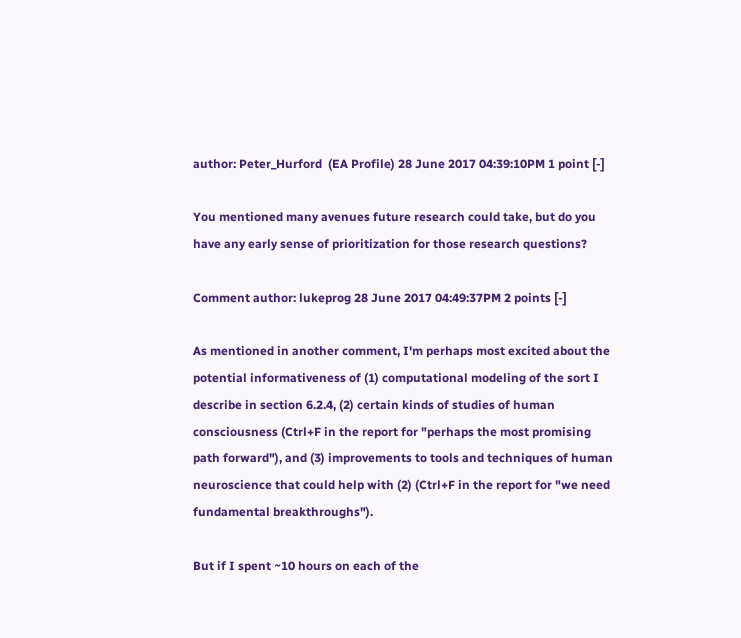author: Peter_Hurford  (EA Profile) 28 June 2017 04:39:10PM 1 point [-]

You mentioned many avenues future research could take, but do you have any early sense of prioritization for those research questions?

Comment author: lukeprog 28 June 2017 04:49:37PM 2 points [-]

As mentioned in another comment, I'm perhaps most excited about the potential informativeness of (1) computational modeling of the sort I describe in section 6.2.4, (2) certain kinds of studies of human consciousness (Ctrl+F in the report for "perhaps the most promising path forward"), and (3) improvements to tools and techniques of human neuroscience that could help with (2) (Ctrl+F in the report for "we need fundamental breakthroughs").

But if I spent ~10 hours on each of the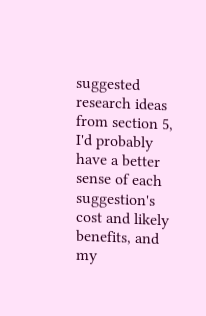suggested research ideas from section 5, I'd probably have a better sense of each suggestion's cost and likely benefits, and my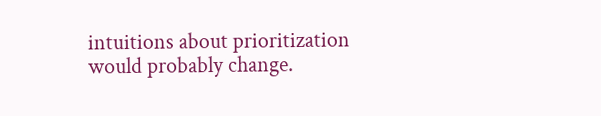intuitions about prioritization would probably change.